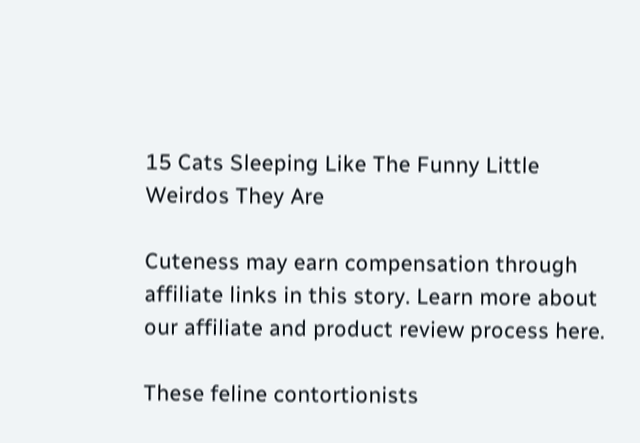15 Cats Sleeping Like The Funny Little Weirdos They Are

Cuteness may earn compensation through affiliate links in this story. Learn more about our affiliate and product review process here.

These feline contortionists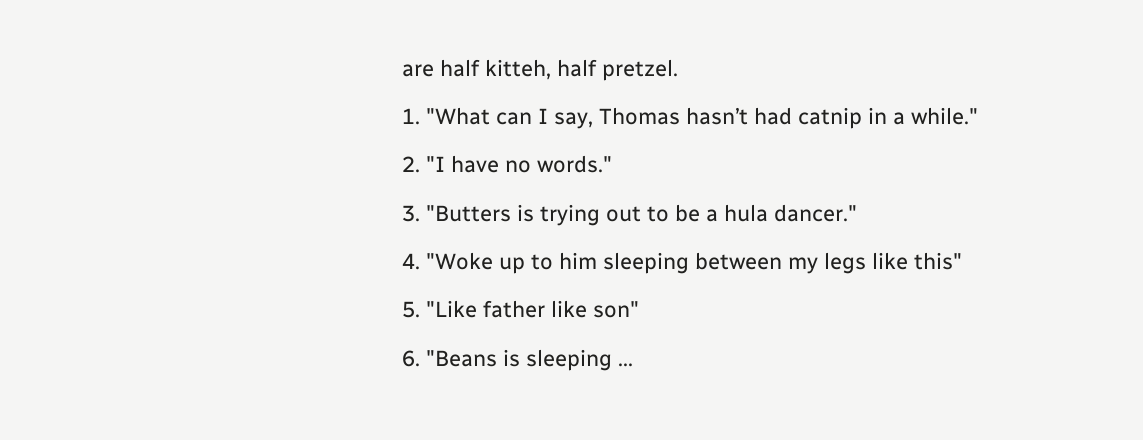are half kitteh, half pretzel.

1. "What can I say, Thomas hasn’t had catnip in a while."

2. "I have no words."

3. "Butters is trying out to be a hula dancer."

4. "Woke up to him sleeping between my legs like this"

5. "Like father like son"

6. "Beans is sleeping ...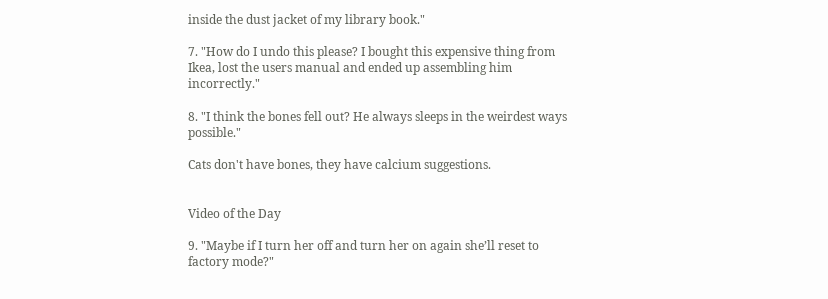inside the dust jacket of my library book."

7. "How do I undo this please? I bought this expensive thing from Ikea, lost the users manual and ended up assembling him incorrectly."

8. "I think the bones fell out? He always sleeps in the weirdest ways possible."

Cats don't have bones, they have calcium suggestions.


Video of the Day

9. "Maybe if I turn her off and turn her on again she’ll reset to factory mode?"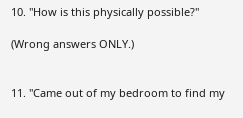10. "How is this physically possible?"

(Wrong answers ONLY.)


11. "Came out of my bedroom to find my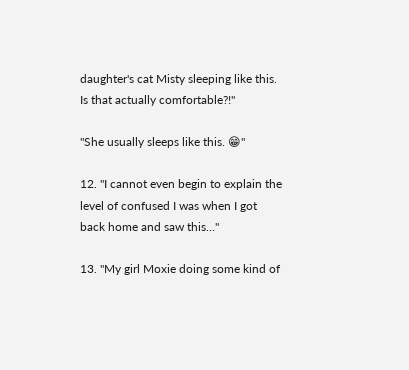daughter's cat Misty sleeping like this. Is that actually comfortable?!"

"She usually sleeps like this. 😁"

12. "I cannot even begin to explain the level of confused I was when I got back home and saw this…"

13. "My girl Moxie doing some kind of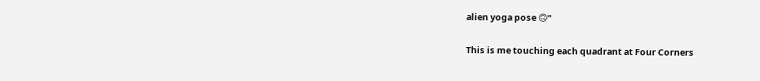alien yoga pose 🙃"

This is me touching each quadrant at Four Corners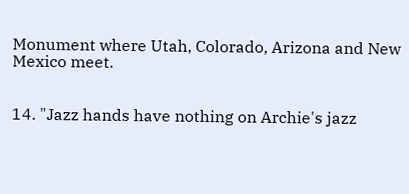Monument where Utah, Colorado, Arizona and New Mexico meet.


14. "Jazz hands have nothing on Archie's jazz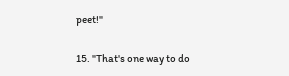peet!"

15. "That's one way to do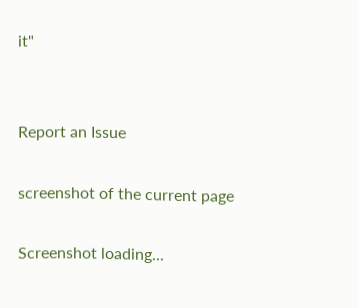it"


Report an Issue

screenshot of the current page

Screenshot loading...